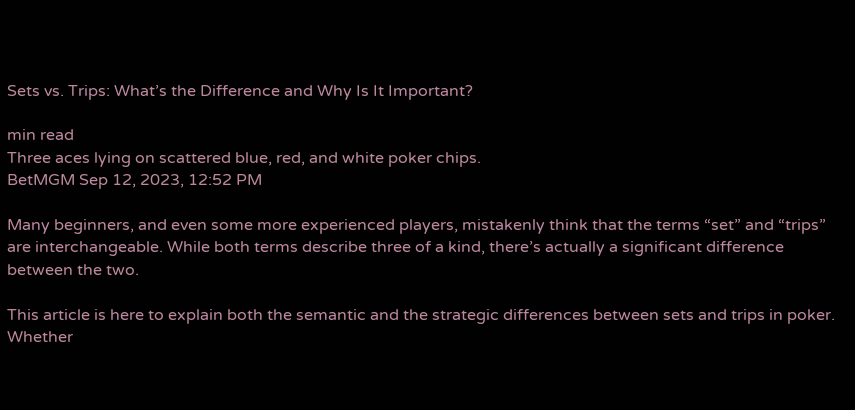Sets vs. Trips: What’s the Difference and Why Is It Important?

min read
Three aces lying on scattered blue, red, and white poker chips.
BetMGM Sep 12, 2023, 12:52 PM

Many beginners, and even some more experienced players, mistakenly think that the terms “set” and “trips” are interchangeable. While both terms describe three of a kind, there’s actually a significant difference between the two.

This article is here to explain both the semantic and the strategic differences between sets and trips in poker. Whether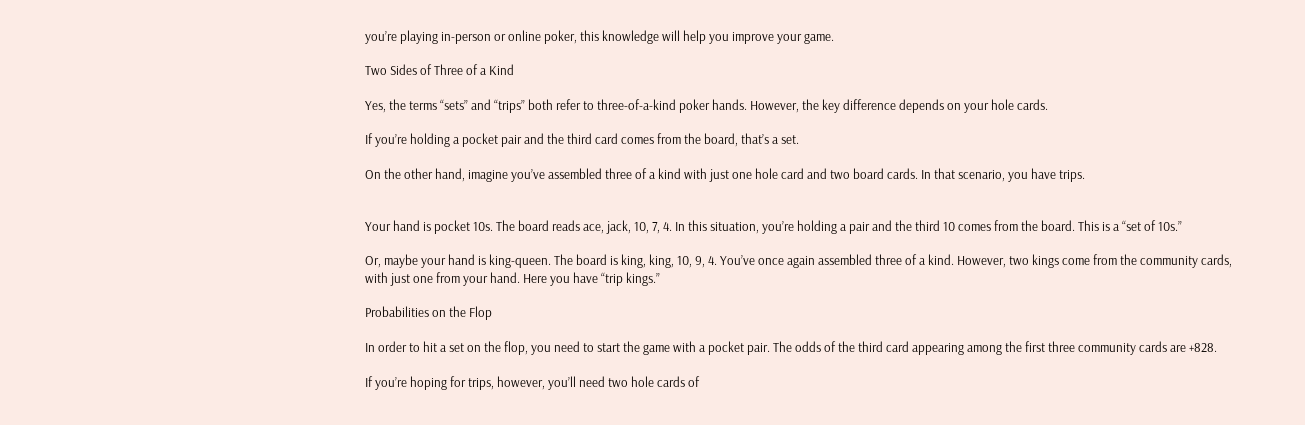you’re playing in-person or online poker, this knowledge will help you improve your game.

Two Sides of Three of a Kind

Yes, the terms “sets” and “trips” both refer to three-of-a-kind poker hands. However, the key difference depends on your hole cards.

If you’re holding a pocket pair and the third card comes from the board, that’s a set.

On the other hand, imagine you’ve assembled three of a kind with just one hole card and two board cards. In that scenario, you have trips.


Your hand is pocket 10s. The board reads ace, jack, 10, 7, 4. In this situation, you’re holding a pair and the third 10 comes from the board. This is a “set of 10s.”

Or, maybe your hand is king-queen. The board is king, king, 10, 9, 4. You’ve once again assembled three of a kind. However, two kings come from the community cards, with just one from your hand. Here you have “trip kings.”

Probabilities on the Flop

In order to hit a set on the flop, you need to start the game with a pocket pair. The odds of the third card appearing among the first three community cards are +828.

If you’re hoping for trips, however, you’ll need two hole cards of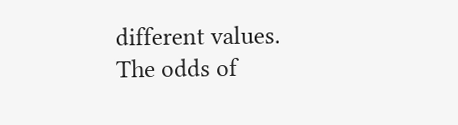different values. The odds of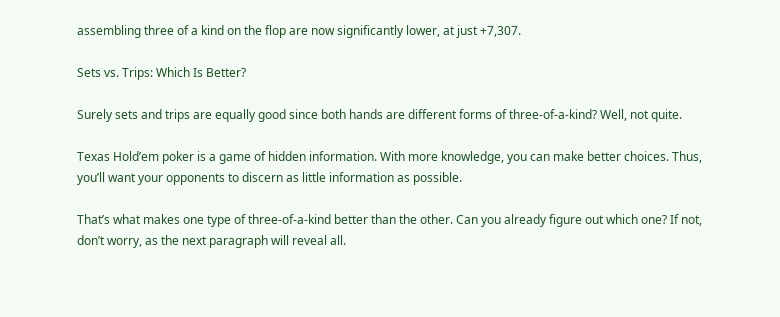assembling three of a kind on the flop are now significantly lower, at just +7,307.

Sets vs. Trips: Which Is Better?

Surely sets and trips are equally good since both hands are different forms of three-of-a-kind? Well, not quite.

Texas Hold’em poker is a game of hidden information. With more knowledge, you can make better choices. Thus, you’ll want your opponents to discern as little information as possible.

That’s what makes one type of three-of-a-kind better than the other. Can you already figure out which one? If not, don’t worry, as the next paragraph will reveal all.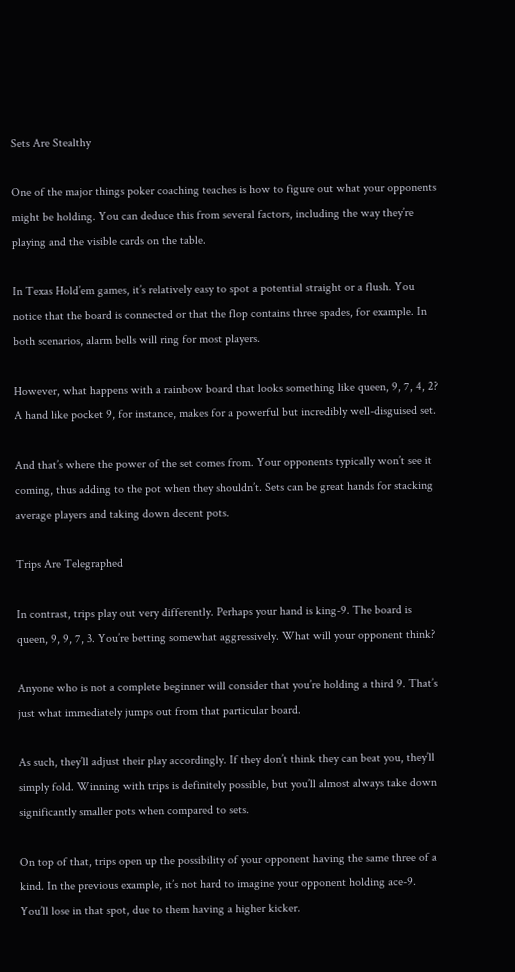Sets Are Stealthy

One of the major things poker coaching teaches is how to figure out what your opponents might be holding. You can deduce this from several factors, including the way they’re playing and the visible cards on the table.

In Texas Hold’em games, it’s relatively easy to spot a potential straight or a flush. You notice that the board is connected or that the flop contains three spades, for example. In both scenarios, alarm bells will ring for most players.

However, what happens with a rainbow board that looks something like queen, 9, 7, 4, 2? A hand like pocket 9, for instance, makes for a powerful but incredibly well-disguised set.

And that’s where the power of the set comes from. Your opponents typically won’t see it coming, thus adding to the pot when they shouldn’t. Sets can be great hands for stacking average players and taking down decent pots.

Trips Are Telegraphed

In contrast, trips play out very differently. Perhaps your hand is king-9. The board is queen, 9, 9, 7, 3. You’re betting somewhat aggressively. What will your opponent think?

Anyone who is not a complete beginner will consider that you’re holding a third 9. That’s just what immediately jumps out from that particular board.

As such, they’ll adjust their play accordingly. If they don’t think they can beat you, they’ll simply fold. Winning with trips is definitely possible, but you’ll almost always take down significantly smaller pots when compared to sets.

On top of that, trips open up the possibility of your opponent having the same three of a kind. In the previous example, it’s not hard to imagine your opponent holding ace-9. You’ll lose in that spot, due to them having a higher kicker.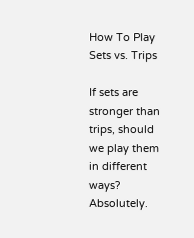How To Play Sets vs. Trips

If sets are stronger than trips, should we play them in different ways? Absolutely.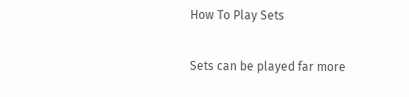How To Play Sets

Sets can be played far more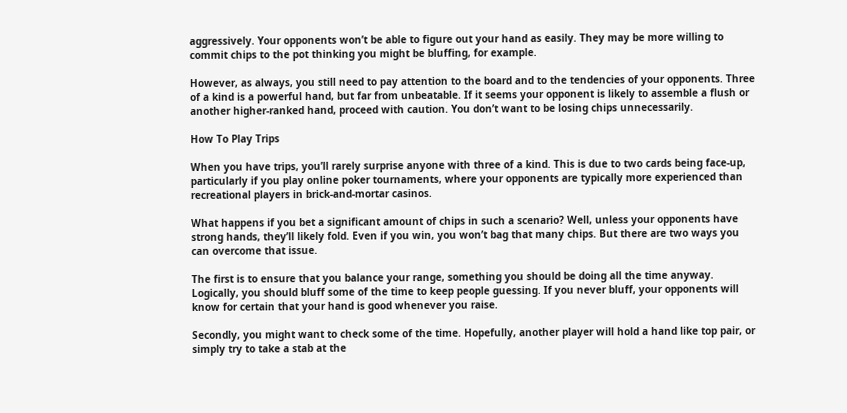aggressively. Your opponents won’t be able to figure out your hand as easily. They may be more willing to commit chips to the pot thinking you might be bluffing, for example.

However, as always, you still need to pay attention to the board and to the tendencies of your opponents. Three of a kind is a powerful hand, but far from unbeatable. If it seems your opponent is likely to assemble a flush or another higher-ranked hand, proceed with caution. You don’t want to be losing chips unnecessarily.

How To Play Trips

When you have trips, you’ll rarely surprise anyone with three of a kind. This is due to two cards being face-up, particularly if you play online poker tournaments, where your opponents are typically more experienced than recreational players in brick-and-mortar casinos.

What happens if you bet a significant amount of chips in such a scenario? Well, unless your opponents have strong hands, they’ll likely fold. Even if you win, you won’t bag that many chips. But there are two ways you can overcome that issue.

The first is to ensure that you balance your range, something you should be doing all the time anyway. Logically, you should bluff some of the time to keep people guessing. If you never bluff, your opponents will know for certain that your hand is good whenever you raise.

Secondly, you might want to check some of the time. Hopefully, another player will hold a hand like top pair, or simply try to take a stab at the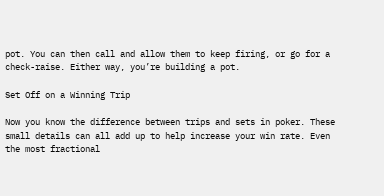pot. You can then call and allow them to keep firing, or go for a check-raise. Either way, you’re building a pot.

Set Off on a Winning Trip

Now you know the difference between trips and sets in poker. These small details can all add up to help increase your win rate. Even the most fractional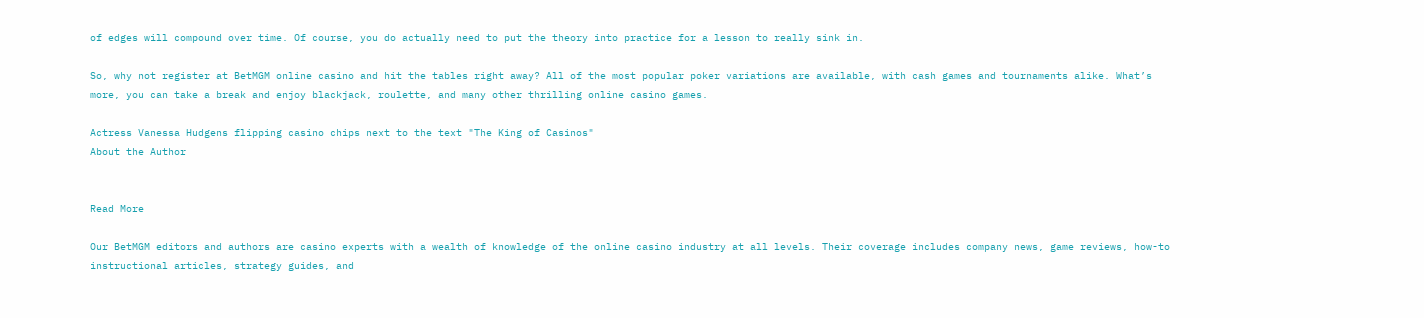of edges will compound over time. Of course, you do actually need to put the theory into practice for a lesson to really sink in.

So, why not register at BetMGM online casino and hit the tables right away? All of the most popular poker variations are available, with cash games and tournaments alike. What’s more, you can take a break and enjoy blackjack, roulette, and many other thrilling online casino games.

Actress Vanessa Hudgens flipping casino chips next to the text "The King of Casinos"
About the Author


Read More

Our BetMGM editors and authors are casino experts with a wealth of knowledge of the online casino industry at all levels. Their coverage includes company news, game reviews, how-to instructional articles, strategy guides, and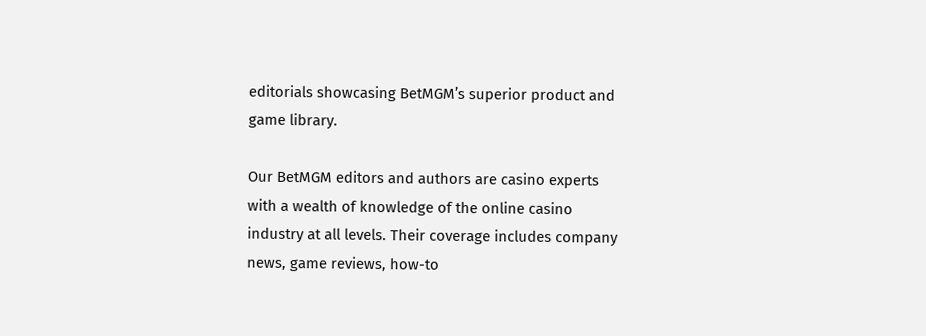editorials showcasing BetMGM’s superior product and game library.

Our BetMGM editors and authors are casino experts with a wealth of knowledge of the online casino industry at all levels. Their coverage includes company news, game reviews, how-to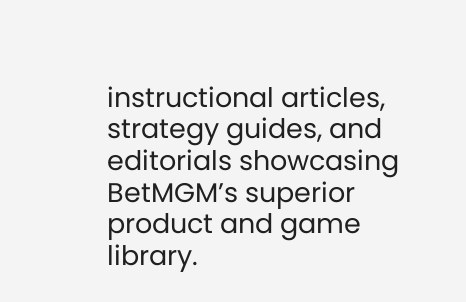instructional articles, strategy guides, and editorials showcasing BetMGM’s superior product and game library.